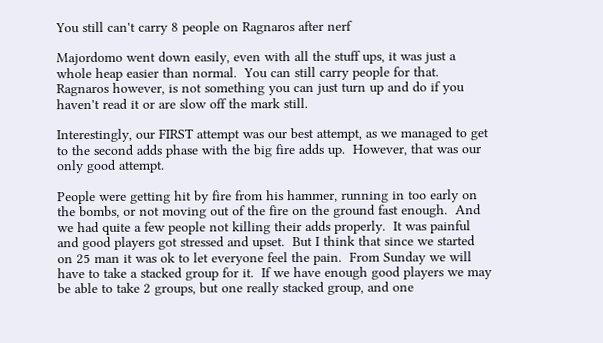You still can't carry 8 people on Ragnaros after nerf

Majordomo went down easily, even with all the stuff ups, it was just a whole heap easier than normal.  You can still carry people for that.  Ragnaros however, is not something you can just turn up and do if you haven't read it or are slow off the mark still.

Interestingly, our FIRST attempt was our best attempt, as we managed to get to the second adds phase with the big fire adds up.  However, that was our only good attempt.

People were getting hit by fire from his hammer, running in too early on the bombs, or not moving out of the fire on the ground fast enough.  And we had quite a few people not killing their adds properly.  It was painful and good players got stressed and upset.  But I think that since we started on 25 man it was ok to let everyone feel the pain.  From Sunday we will have to take a stacked group for it.  If we have enough good players we may be able to take 2 groups, but one really stacked group, and one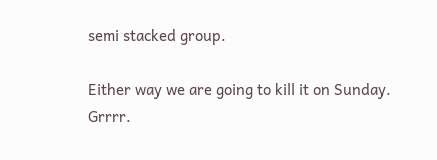semi stacked group.

Either way we are going to kill it on Sunday.  Grrrr.